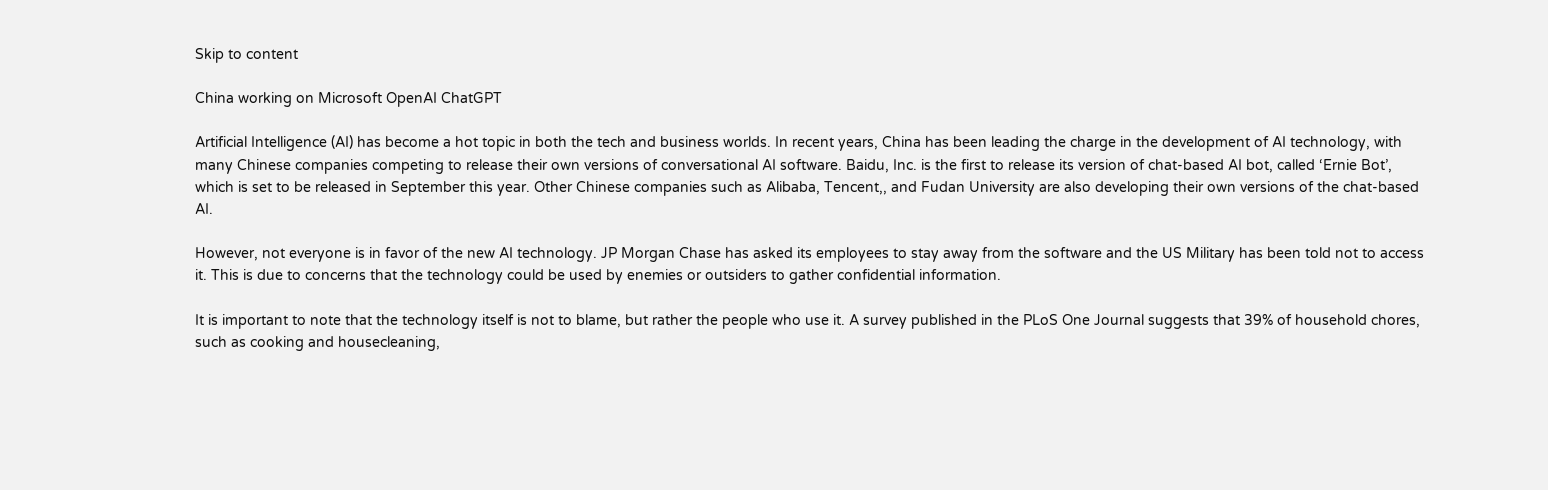Skip to content

China working on Microsoft OpenAI ChatGPT

Artificial Intelligence (AI) has become a hot topic in both the tech and business worlds. In recent years, China has been leading the charge in the development of AI technology, with many Chinese companies competing to release their own versions of conversational AI software. Baidu, Inc. is the first to release its version of chat-based AI bot, called ‘Ernie Bot’, which is set to be released in September this year. Other Chinese companies such as Alibaba, Tencent,, and Fudan University are also developing their own versions of the chat-based AI.

However, not everyone is in favor of the new AI technology. JP Morgan Chase has asked its employees to stay away from the software and the US Military has been told not to access it. This is due to concerns that the technology could be used by enemies or outsiders to gather confidential information.

It is important to note that the technology itself is not to blame, but rather the people who use it. A survey published in the PLoS One Journal suggests that 39% of household chores, such as cooking and housecleaning,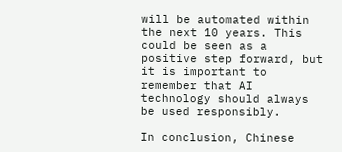will be automated within the next 10 years. This could be seen as a positive step forward, but it is important to remember that AI technology should always be used responsibly.

In conclusion, Chinese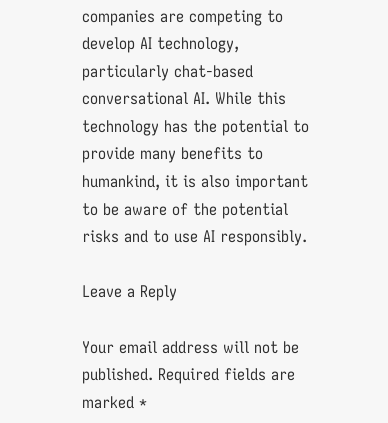companies are competing to develop AI technology, particularly chat-based conversational AI. While this technology has the potential to provide many benefits to humankind, it is also important to be aware of the potential risks and to use AI responsibly.

Leave a Reply

Your email address will not be published. Required fields are marked *